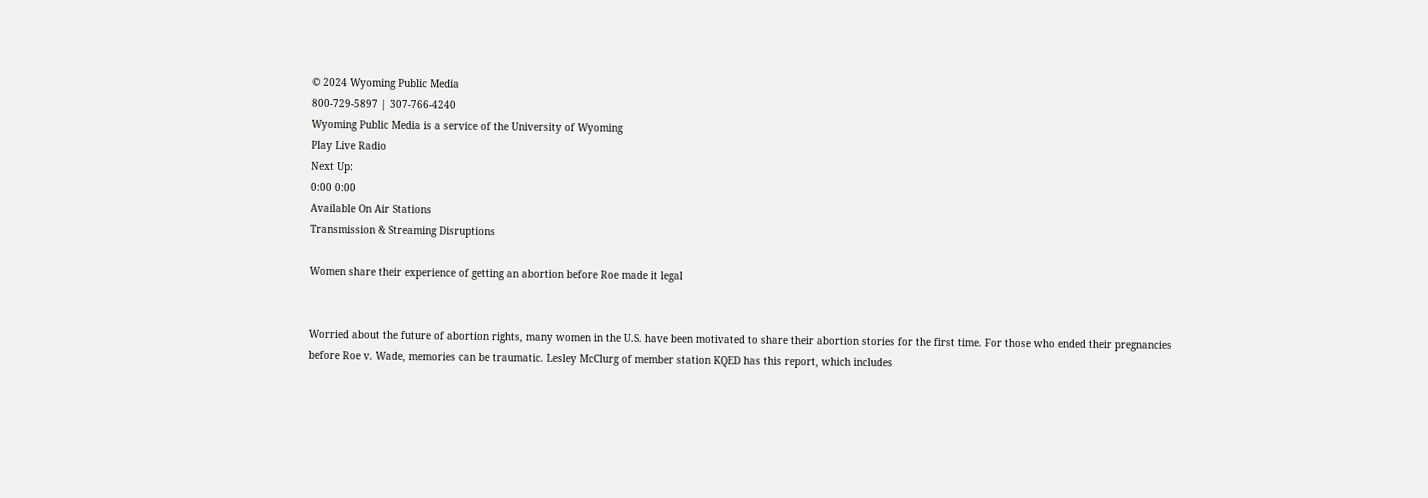© 2024 Wyoming Public Media
800-729-5897 | 307-766-4240
Wyoming Public Media is a service of the University of Wyoming
Play Live Radio
Next Up:
0:00 0:00
Available On Air Stations
Transmission & Streaming Disruptions

Women share their experience of getting an abortion before Roe made it legal


Worried about the future of abortion rights, many women in the U.S. have been motivated to share their abortion stories for the first time. For those who ended their pregnancies before Roe v. Wade, memories can be traumatic. Lesley McClurg of member station KQED has this report, which includes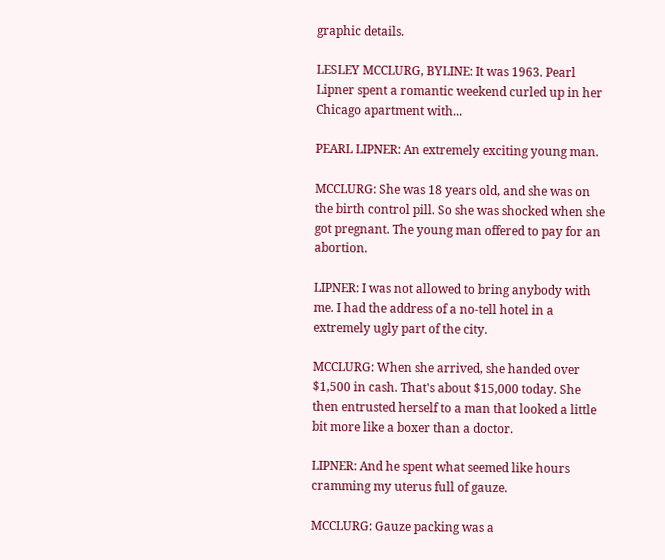graphic details.

LESLEY MCCLURG, BYLINE: It was 1963. Pearl Lipner spent a romantic weekend curled up in her Chicago apartment with...

PEARL LIPNER: An extremely exciting young man.

MCCLURG: She was 18 years old, and she was on the birth control pill. So she was shocked when she got pregnant. The young man offered to pay for an abortion.

LIPNER: I was not allowed to bring anybody with me. I had the address of a no-tell hotel in a extremely ugly part of the city.

MCCLURG: When she arrived, she handed over $1,500 in cash. That's about $15,000 today. She then entrusted herself to a man that looked a little bit more like a boxer than a doctor.

LIPNER: And he spent what seemed like hours cramming my uterus full of gauze.

MCCLURG: Gauze packing was a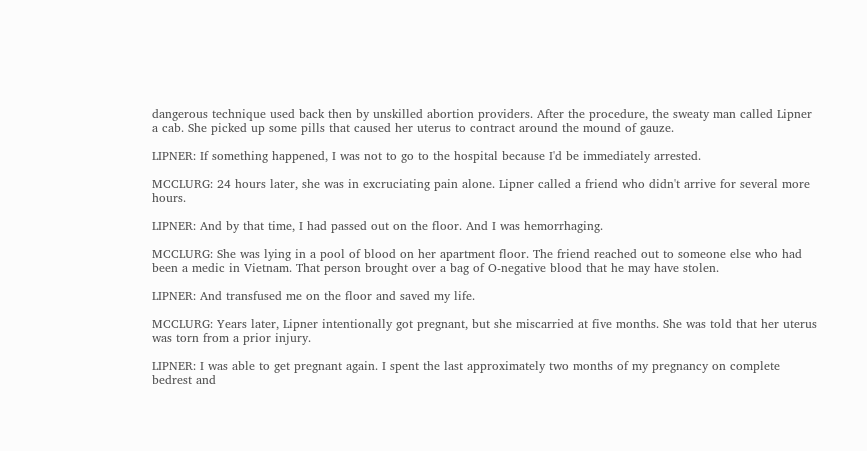dangerous technique used back then by unskilled abortion providers. After the procedure, the sweaty man called Lipner a cab. She picked up some pills that caused her uterus to contract around the mound of gauze.

LIPNER: If something happened, I was not to go to the hospital because I'd be immediately arrested.

MCCLURG: 24 hours later, she was in excruciating pain alone. Lipner called a friend who didn't arrive for several more hours.

LIPNER: And by that time, I had passed out on the floor. And I was hemorrhaging.

MCCLURG: She was lying in a pool of blood on her apartment floor. The friend reached out to someone else who had been a medic in Vietnam. That person brought over a bag of O-negative blood that he may have stolen.

LIPNER: And transfused me on the floor and saved my life.

MCCLURG: Years later, Lipner intentionally got pregnant, but she miscarried at five months. She was told that her uterus was torn from a prior injury.

LIPNER: I was able to get pregnant again. I spent the last approximately two months of my pregnancy on complete bedrest and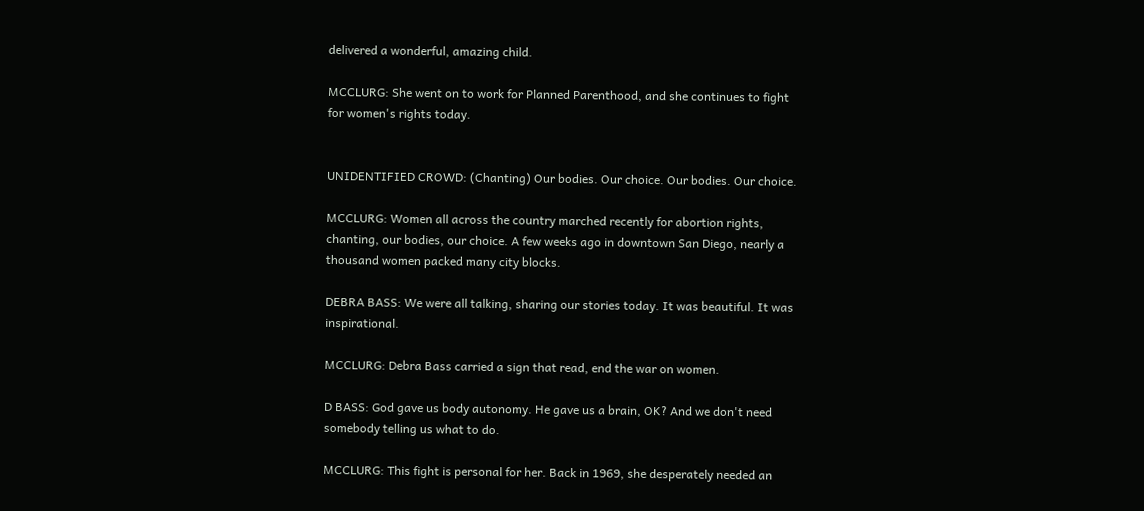delivered a wonderful, amazing child.

MCCLURG: She went on to work for Planned Parenthood, and she continues to fight for women's rights today.


UNIDENTIFIED CROWD: (Chanting) Our bodies. Our choice. Our bodies. Our choice.

MCCLURG: Women all across the country marched recently for abortion rights, chanting, our bodies, our choice. A few weeks ago in downtown San Diego, nearly a thousand women packed many city blocks.

DEBRA BASS: We were all talking, sharing our stories today. It was beautiful. It was inspirational.

MCCLURG: Debra Bass carried a sign that read, end the war on women.

D BASS: God gave us body autonomy. He gave us a brain, OK? And we don't need somebody telling us what to do.

MCCLURG: This fight is personal for her. Back in 1969, she desperately needed an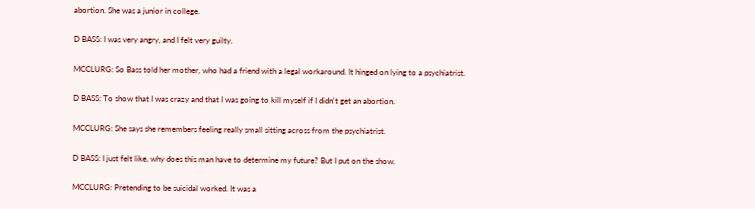abortion. She was a junior in college.

D BASS: I was very angry, and I felt very guilty.

MCCLURG: So Bass told her mother, who had a friend with a legal workaround. It hinged on lying to a psychiatrist.

D BASS: To show that I was crazy and that I was going to kill myself if I didn't get an abortion.

MCCLURG: She says she remembers feeling really small sitting across from the psychiatrist.

D BASS: I just felt like, why does this man have to determine my future? But I put on the show.

MCCLURG: Pretending to be suicidal worked. It was a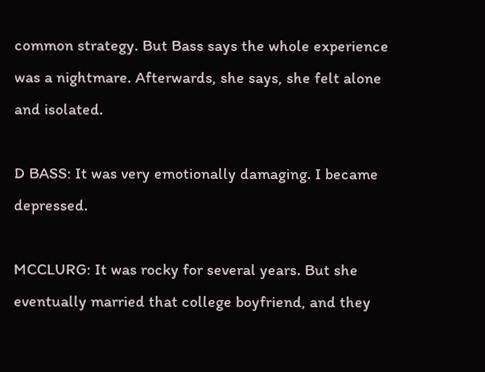common strategy. But Bass says the whole experience was a nightmare. Afterwards, she says, she felt alone and isolated.

D BASS: It was very emotionally damaging. I became depressed.

MCCLURG: It was rocky for several years. But she eventually married that college boyfriend, and they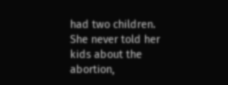had two children. She never told her kids about the abortion,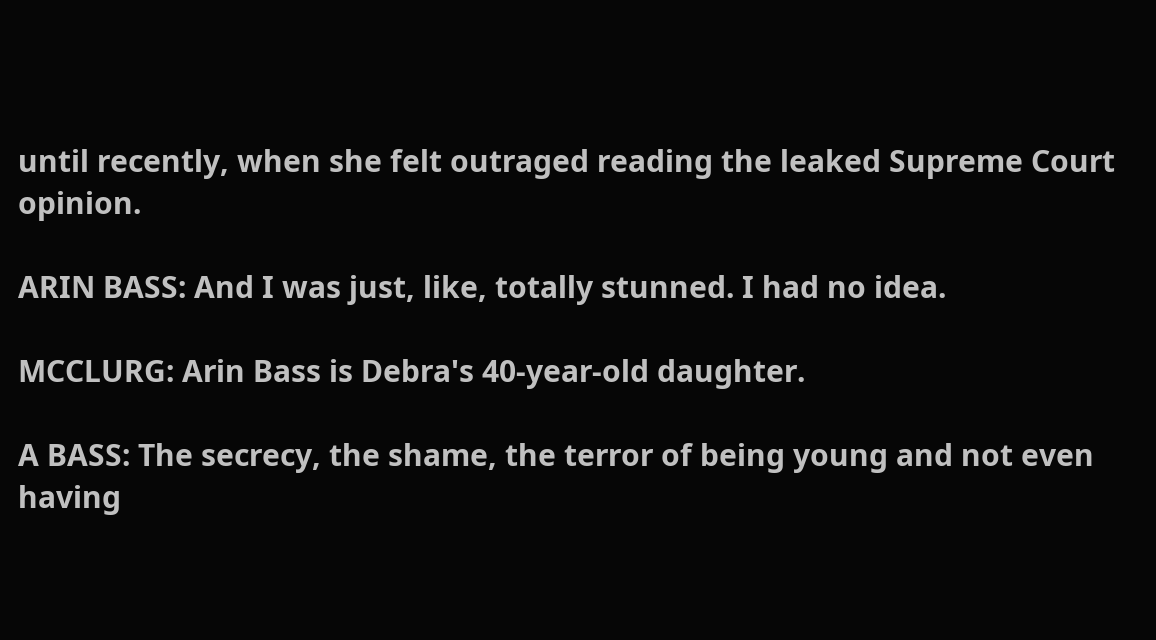until recently, when she felt outraged reading the leaked Supreme Court opinion.

ARIN BASS: And I was just, like, totally stunned. I had no idea.

MCCLURG: Arin Bass is Debra's 40-year-old daughter.

A BASS: The secrecy, the shame, the terror of being young and not even having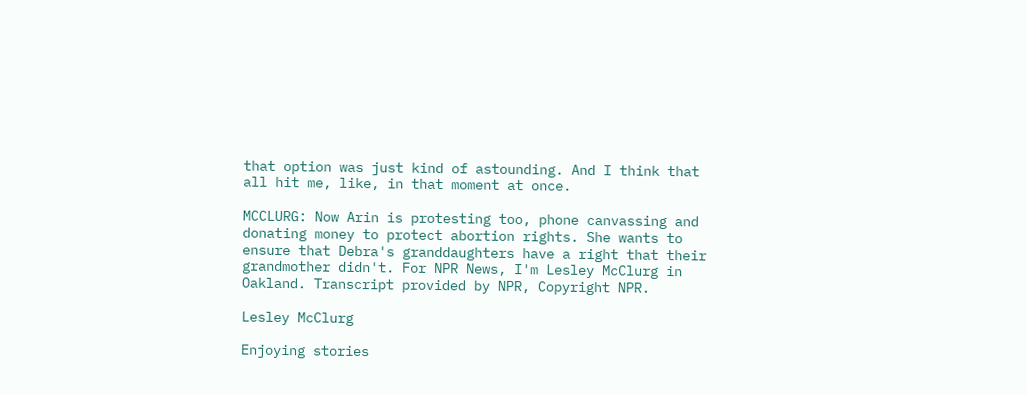that option was just kind of astounding. And I think that all hit me, like, in that moment at once.

MCCLURG: Now Arin is protesting too, phone canvassing and donating money to protect abortion rights. She wants to ensure that Debra's granddaughters have a right that their grandmother didn't. For NPR News, I'm Lesley McClurg in Oakland. Transcript provided by NPR, Copyright NPR.

Lesley McClurg

Enjoying stories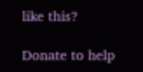like this?

Donate to help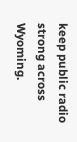keep public radio strong across Wyoming.